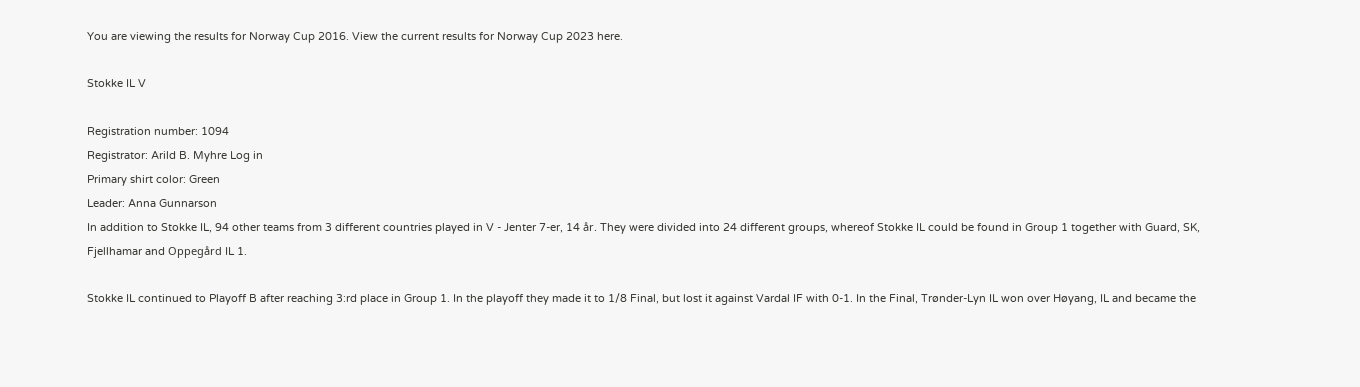You are viewing the results for Norway Cup 2016. View the current results for Norway Cup 2023 here.

Stokke IL V

Registration number: 1094
Registrator: Arild B. Myhre Log in
Primary shirt color: Green
Leader: Anna Gunnarson
In addition to Stokke IL, 94 other teams from 3 different countries played in V - Jenter 7-er, 14 år. They were divided into 24 different groups, whereof Stokke IL could be found in Group 1 together with Guard, SK, Fjellhamar and Oppegård IL 1.

Stokke IL continued to Playoff B after reaching 3:rd place in Group 1. In the playoff they made it to 1/8 Final, but lost it against Vardal IF with 0-1. In the Final, Trønder-Lyn IL won over Høyang, IL and became the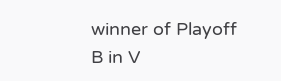winner of Playoff B in V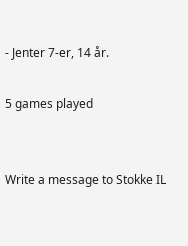- Jenter 7-er, 14 år.

5 games played


Write a message to Stokke IL